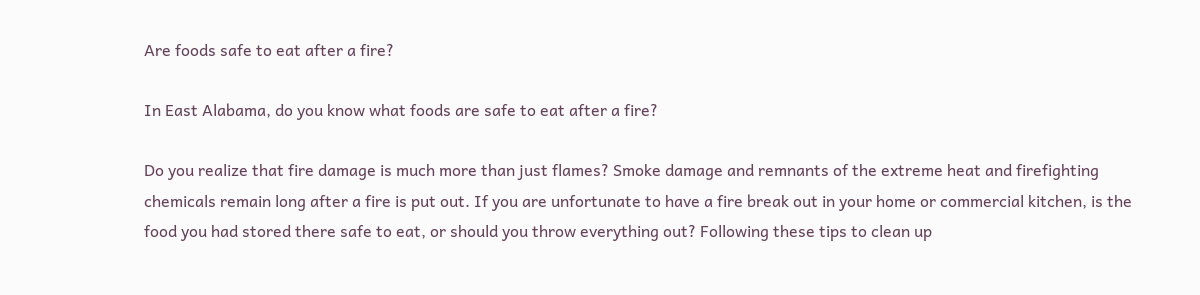Are foods safe to eat after a fire?

In East Alabama, do you know what foods are safe to eat after a fire?

Do you realize that fire damage is much more than just flames? Smoke damage and remnants of the extreme heat and firefighting chemicals remain long after a fire is put out. If you are unfortunate to have a fire break out in your home or commercial kitchen, is the food you had stored there safe to eat, or should you throw everything out? Following these tips to clean up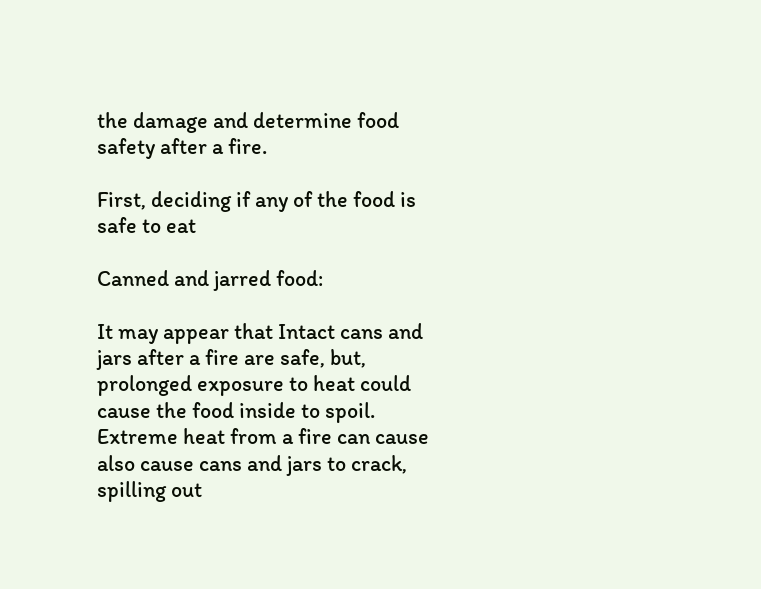the damage and determine food safety after a fire.

First, deciding if any of the food is safe to eat

Canned and jarred food:

It may appear that Intact cans and jars after a fire are safe, but, prolonged exposure to heat could cause the food inside to spoil. Extreme heat from a fire can cause also cause cans and jars to crack, spilling out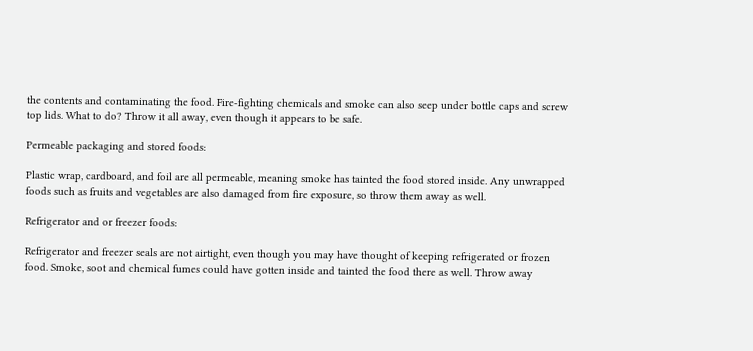the contents and contaminating the food. Fire-fighting chemicals and smoke can also seep under bottle caps and screw top lids. What to do? Throw it all away, even though it appears to be safe.

Permeable packaging and stored foods:

Plastic wrap, cardboard, and foil are all permeable, meaning smoke has tainted the food stored inside. Any unwrapped foods such as fruits and vegetables are also damaged from fire exposure, so throw them away as well.

Refrigerator and or freezer foods:

Refrigerator and freezer seals are not airtight, even though you may have thought of keeping refrigerated or frozen food. Smoke, soot and chemical fumes could have gotten inside and tainted the food there as well. Throw away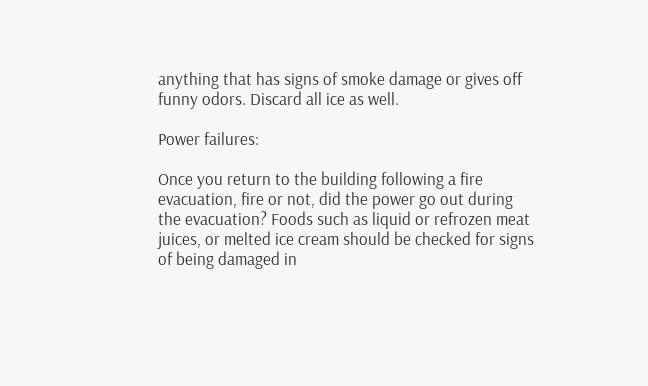anything that has signs of smoke damage or gives off funny odors. Discard all ice as well.

Power failures:

Once you return to the building following a fire evacuation, fire or not, did the power go out during the evacuation? Foods such as liquid or refrozen meat juices, or melted ice cream should be checked for signs of being damaged in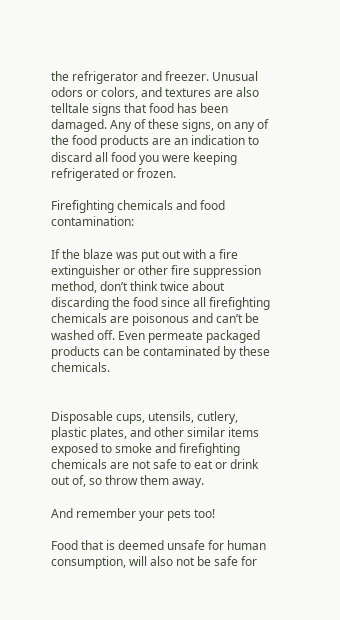the refrigerator and freezer. Unusual odors or colors, and textures are also telltale signs that food has been damaged. Any of these signs, on any of the food products are an indication to discard all food you were keeping refrigerated or frozen.

Firefighting chemicals and food contamination:

If the blaze was put out with a fire extinguisher or other fire suppression method, don’t think twice about discarding the food since all firefighting chemicals are poisonous and can’t be washed off. Even permeate packaged products can be contaminated by these chemicals.


Disposable cups, utensils, cutlery, plastic plates, and other similar items exposed to smoke and firefighting chemicals are not safe to eat or drink out of, so throw them away.

And remember your pets too!

Food that is deemed unsafe for human consumption, will also not be safe for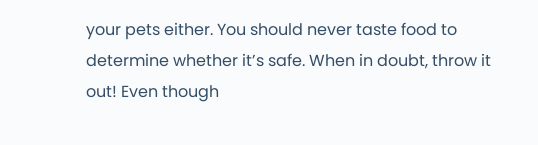your pets either. You should never taste food to determine whether it’s safe. When in doubt, throw it out! Even though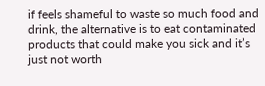if feels shameful to waste so much food and drink, the alternative is to eat contaminated products that could make you sick and it’s just not worth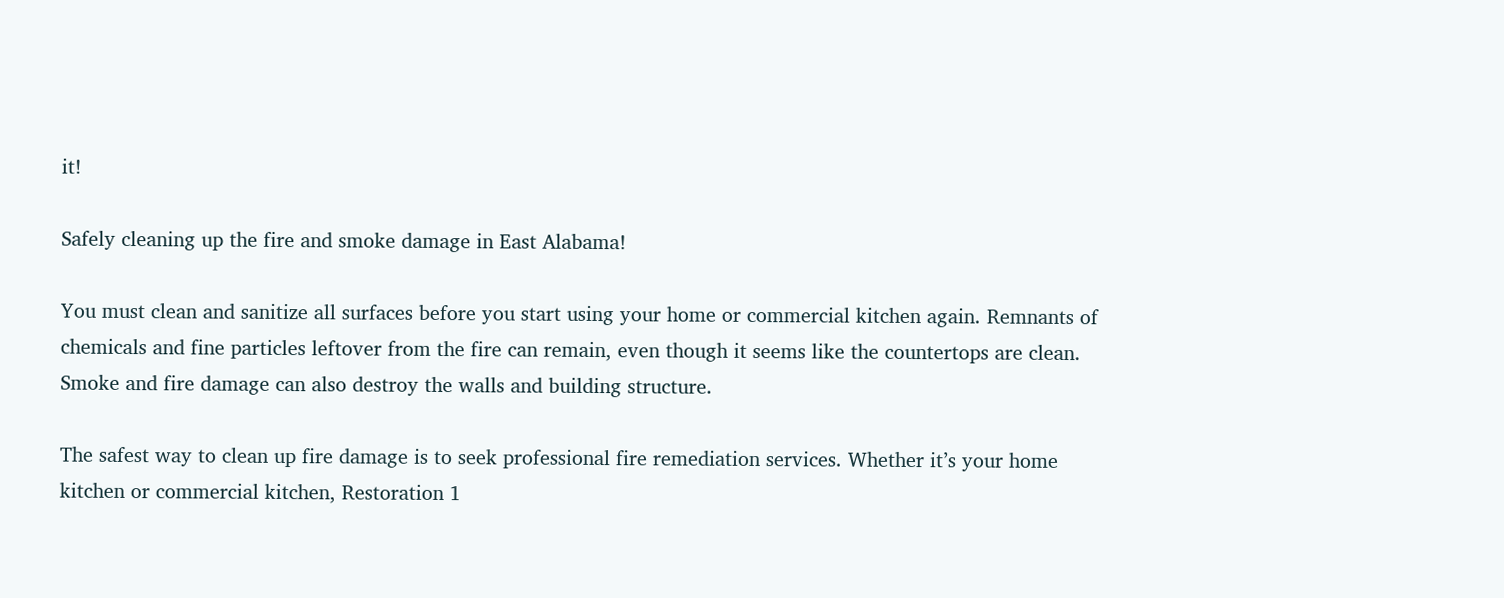it!

Safely cleaning up the fire and smoke damage in East Alabama!

You must clean and sanitize all surfaces before you start using your home or commercial kitchen again. Remnants of chemicals and fine particles leftover from the fire can remain, even though it seems like the countertops are clean. Smoke and fire damage can also destroy the walls and building structure.

The safest way to clean up fire damage is to seek professional fire remediation services. Whether it’s your home kitchen or commercial kitchen, Restoration 1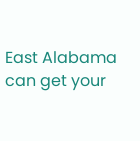East Alabama can get your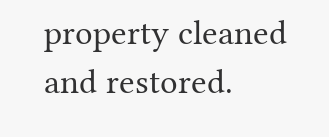property cleaned and restored.